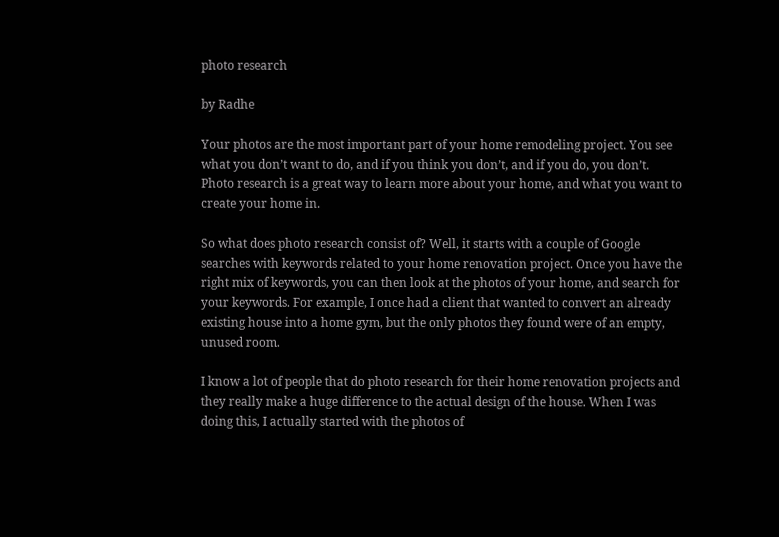photo research

by Radhe

Your photos are the most important part of your home remodeling project. You see what you don’t want to do, and if you think you don’t, and if you do, you don’t. Photo research is a great way to learn more about your home, and what you want to create your home in.

So what does photo research consist of? Well, it starts with a couple of Google searches with keywords related to your home renovation project. Once you have the right mix of keywords, you can then look at the photos of your home, and search for your keywords. For example, I once had a client that wanted to convert an already existing house into a home gym, but the only photos they found were of an empty, unused room.

I know a lot of people that do photo research for their home renovation projects and they really make a huge difference to the actual design of the house. When I was doing this, I actually started with the photos of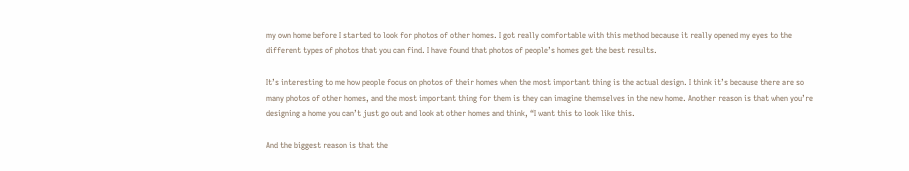my own home before I started to look for photos of other homes. I got really comfortable with this method because it really opened my eyes to the different types of photos that you can find. I have found that photos of people’s homes get the best results.

It’s interesting to me how people focus on photos of their homes when the most important thing is the actual design. I think it’s because there are so many photos of other homes, and the most important thing for them is they can imagine themselves in the new home. Another reason is that when you’re designing a home you can’t just go out and look at other homes and think, “I want this to look like this.

And the biggest reason is that the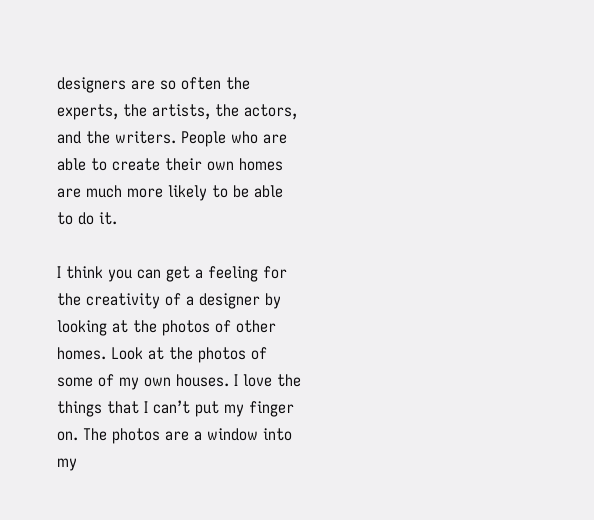designers are so often the experts, the artists, the actors, and the writers. People who are able to create their own homes are much more likely to be able to do it.

I think you can get a feeling for the creativity of a designer by looking at the photos of other homes. Look at the photos of some of my own houses. I love the things that I can’t put my finger on. The photos are a window into my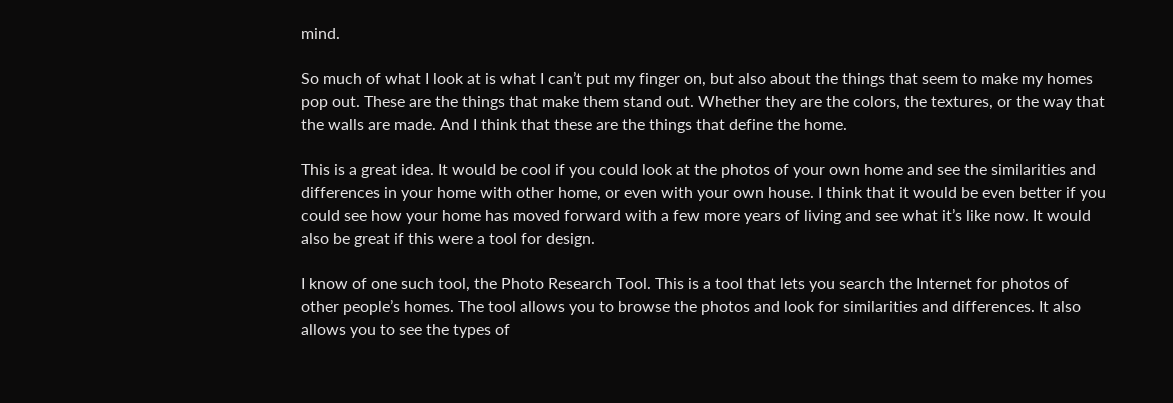mind.

So much of what I look at is what I can’t put my finger on, but also about the things that seem to make my homes pop out. These are the things that make them stand out. Whether they are the colors, the textures, or the way that the walls are made. And I think that these are the things that define the home.

This is a great idea. It would be cool if you could look at the photos of your own home and see the similarities and differences in your home with other home, or even with your own house. I think that it would be even better if you could see how your home has moved forward with a few more years of living and see what it’s like now. It would also be great if this were a tool for design.

I know of one such tool, the Photo Research Tool. This is a tool that lets you search the Internet for photos of other people’s homes. The tool allows you to browse the photos and look for similarities and differences. It also allows you to see the types of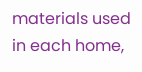materials used in each home,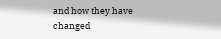and how they have changed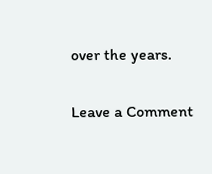over the years.

Leave a Comment